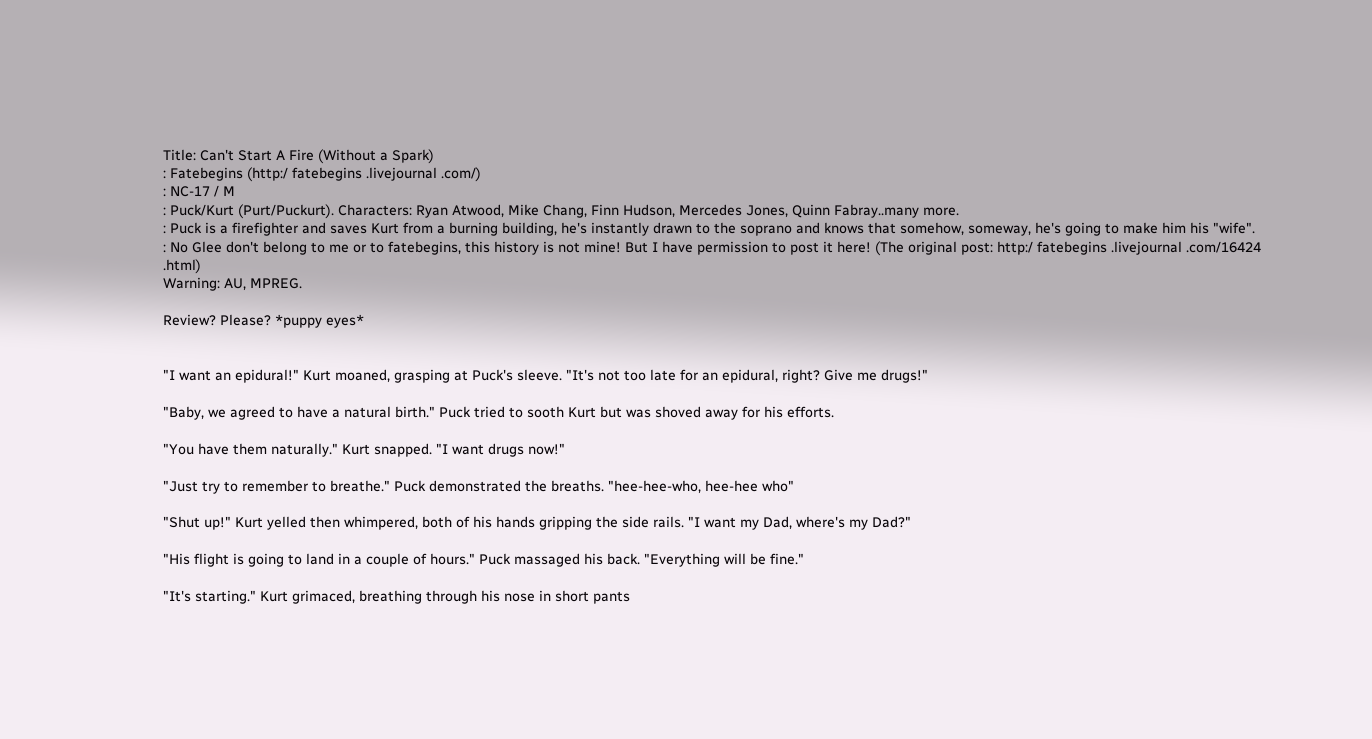Title: Can't Start A Fire (Without a Spark)
: Fatebegins (http:/ fatebegins .livejournal .com/)
: NC-17 / M
: Puck/Kurt (Purt/Puckurt). Characters: Ryan Atwood, Mike Chang, Finn Hudson, Mercedes Jones, Quinn Fabray..many more.
: Puck is a firefighter and saves Kurt from a burning building, he's instantly drawn to the soprano and knows that somehow, someway, he's going to make him his "wife".
: No Glee don't belong to me or to fatebegins, this history is not mine! But I have permission to post it here! (The original post: http:/ fatebegins .livejournal .com/16424 .html)
Warning: AU, MPREG.

Review? Please? *puppy eyes*


"I want an epidural!" Kurt moaned, grasping at Puck's sleeve. "It's not too late for an epidural, right? Give me drugs!"

"Baby, we agreed to have a natural birth." Puck tried to sooth Kurt but was shoved away for his efforts.

"You have them naturally." Kurt snapped. "I want drugs now!"

"Just try to remember to breathe." Puck demonstrated the breaths. "hee-hee-who, hee-hee who"

"Shut up!" Kurt yelled then whimpered, both of his hands gripping the side rails. "I want my Dad, where's my Dad?"

"His flight is going to land in a couple of hours." Puck massaged his back. "Everything will be fine."

"It's starting." Kurt grimaced, breathing through his nose in short pants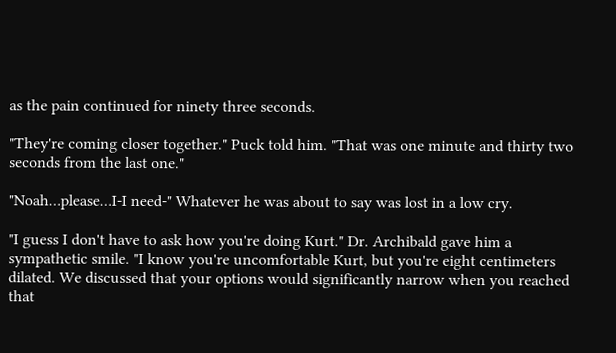as the pain continued for ninety three seconds.

"They're coming closer together." Puck told him. "That was one minute and thirty two seconds from the last one."

"Noah…please…I-I need-" Whatever he was about to say was lost in a low cry.

"I guess I don't have to ask how you're doing Kurt." Dr. Archibald gave him a sympathetic smile. "I know you're uncomfortable Kurt, but you're eight centimeters dilated. We discussed that your options would significantly narrow when you reached that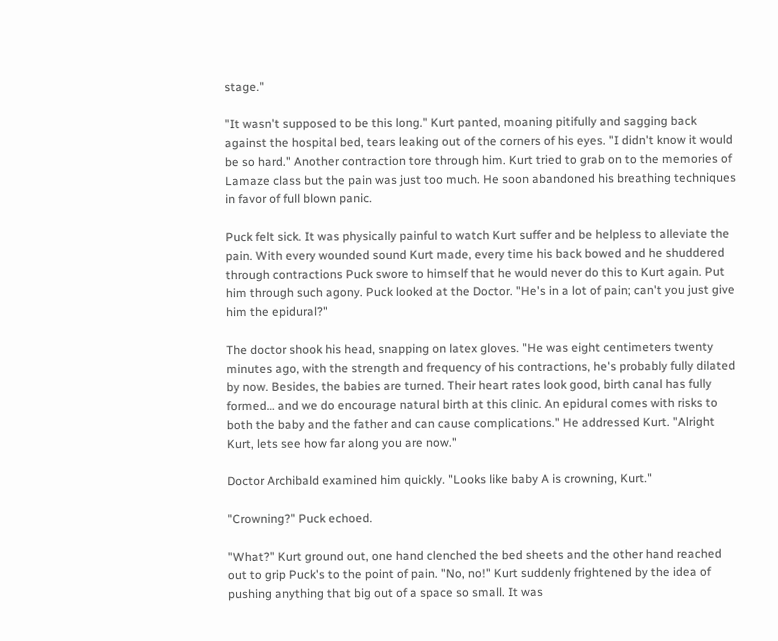stage."

"It wasn't supposed to be this long." Kurt panted, moaning pitifully and sagging back against the hospital bed, tears leaking out of the corners of his eyes. "I didn't know it would be so hard." Another contraction tore through him. Kurt tried to grab on to the memories of Lamaze class but the pain was just too much. He soon abandoned his breathing techniques in favor of full blown panic.

Puck felt sick. It was physically painful to watch Kurt suffer and be helpless to alleviate the pain. With every wounded sound Kurt made, every time his back bowed and he shuddered through contractions Puck swore to himself that he would never do this to Kurt again. Put him through such agony. Puck looked at the Doctor. "He's in a lot of pain; can't you just give him the epidural?"

The doctor shook his head, snapping on latex gloves. "He was eight centimeters twenty minutes ago, with the strength and frequency of his contractions, he's probably fully dilated by now. Besides, the babies are turned. Their heart rates look good, birth canal has fully formed… and we do encourage natural birth at this clinic. An epidural comes with risks to both the baby and the father and can cause complications." He addressed Kurt. "Alright Kurt, lets see how far along you are now."

Doctor Archibald examined him quickly. "Looks like baby A is crowning, Kurt."

"Crowning?" Puck echoed.

"What?" Kurt ground out, one hand clenched the bed sheets and the other hand reached out to grip Puck's to the point of pain. "No, no!" Kurt suddenly frightened by the idea of pushing anything that big out of a space so small. It was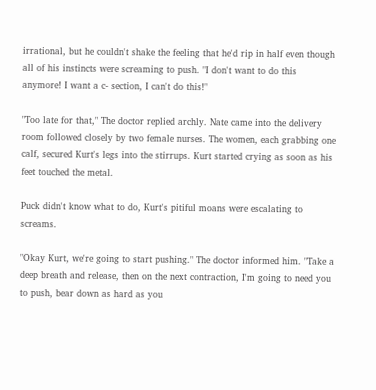irrational, but he couldn't shake the feeling that he'd rip in half even though all of his instincts were screaming to push. "I don't want to do this anymore! I want a c- section, I can't do this!"

"Too late for that," The doctor replied archly. Nate came into the delivery room followed closely by two female nurses. The women, each grabbing one calf, secured Kurt's legs into the stirrups. Kurt started crying as soon as his feet touched the metal.

Puck didn't know what to do, Kurt's pitiful moans were escalating to screams.

"Okay Kurt, we're going to start pushing." The doctor informed him. "Take a deep breath and release, then on the next contraction, I'm going to need you to push, bear down as hard as you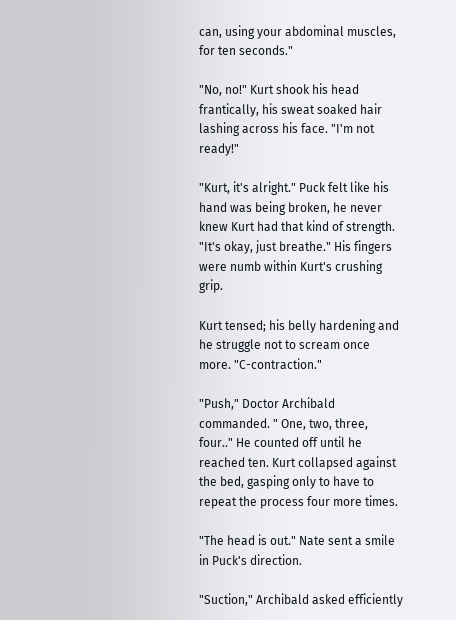can, using your abdominal muscles, for ten seconds."

"No, no!" Kurt shook his head frantically, his sweat soaked hair lashing across his face. "I'm not ready!"

"Kurt, it's alright." Puck felt like his hand was being broken, he never knew Kurt had that kind of strength. "It's okay, just breathe." His fingers were numb within Kurt's crushing grip.

Kurt tensed; his belly hardening and he struggle not to scream once more. "C-contraction."

"Push," Doctor Archibald commanded. " One, two, three, four.." He counted off until he reached ten. Kurt collapsed against the bed, gasping only to have to repeat the process four more times.

"The head is out." Nate sent a smile in Puck's direction.

"Suction," Archibald asked efficiently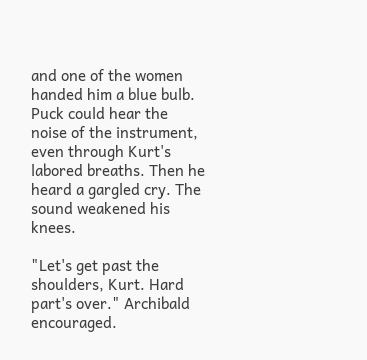and one of the women handed him a blue bulb. Puck could hear the noise of the instrument, even through Kurt's labored breaths. Then he heard a gargled cry. The sound weakened his knees.

"Let's get past the shoulders, Kurt. Hard part's over." Archibald encouraged.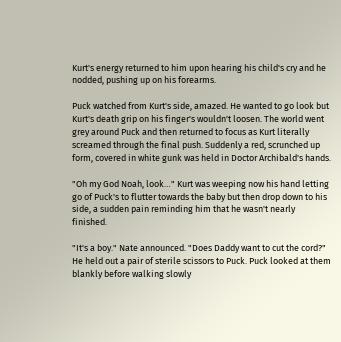Kurt's energy returned to him upon hearing his child's cry and he nodded, pushing up on his forearms.

Puck watched from Kurt's side, amazed. He wanted to go look but Kurt's death grip on his finger's wouldn't loosen. The world went grey around Puck and then returned to focus as Kurt literally screamed through the final push. Suddenly a red, scrunched up form, covered in white gunk was held in Doctor Archibald's hands.

"Oh my God Noah, look…" Kurt was weeping now his hand letting go of Puck's to flutter towards the baby but then drop down to his side, a sudden pain reminding him that he wasn't nearly finished.

"It's a boy." Nate announced. "Does Daddy want to cut the cord?" He held out a pair of sterile scissors to Puck. Puck looked at them blankly before walking slowly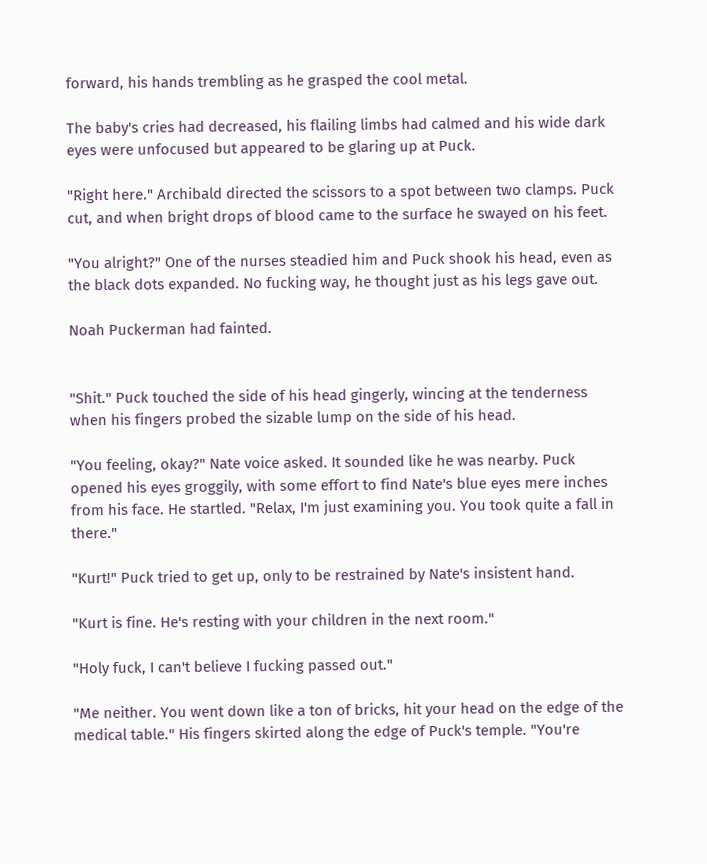forward, his hands trembling as he grasped the cool metal.

The baby's cries had decreased, his flailing limbs had calmed and his wide dark eyes were unfocused but appeared to be glaring up at Puck.

"Right here." Archibald directed the scissors to a spot between two clamps. Puck cut, and when bright drops of blood came to the surface he swayed on his feet.

"You alright?" One of the nurses steadied him and Puck shook his head, even as the black dots expanded. No fucking way, he thought just as his legs gave out.

Noah Puckerman had fainted.


"Shit." Puck touched the side of his head gingerly, wincing at the tenderness when his fingers probed the sizable lump on the side of his head.

"You feeling, okay?" Nate voice asked. It sounded like he was nearby. Puck opened his eyes groggily, with some effort to find Nate's blue eyes mere inches from his face. He startled. "Relax, I'm just examining you. You took quite a fall in there."

"Kurt!" Puck tried to get up, only to be restrained by Nate's insistent hand.

"Kurt is fine. He's resting with your children in the next room."

"Holy fuck, I can't believe I fucking passed out."

"Me neither. You went down like a ton of bricks, hit your head on the edge of the medical table." His fingers skirted along the edge of Puck's temple. "You're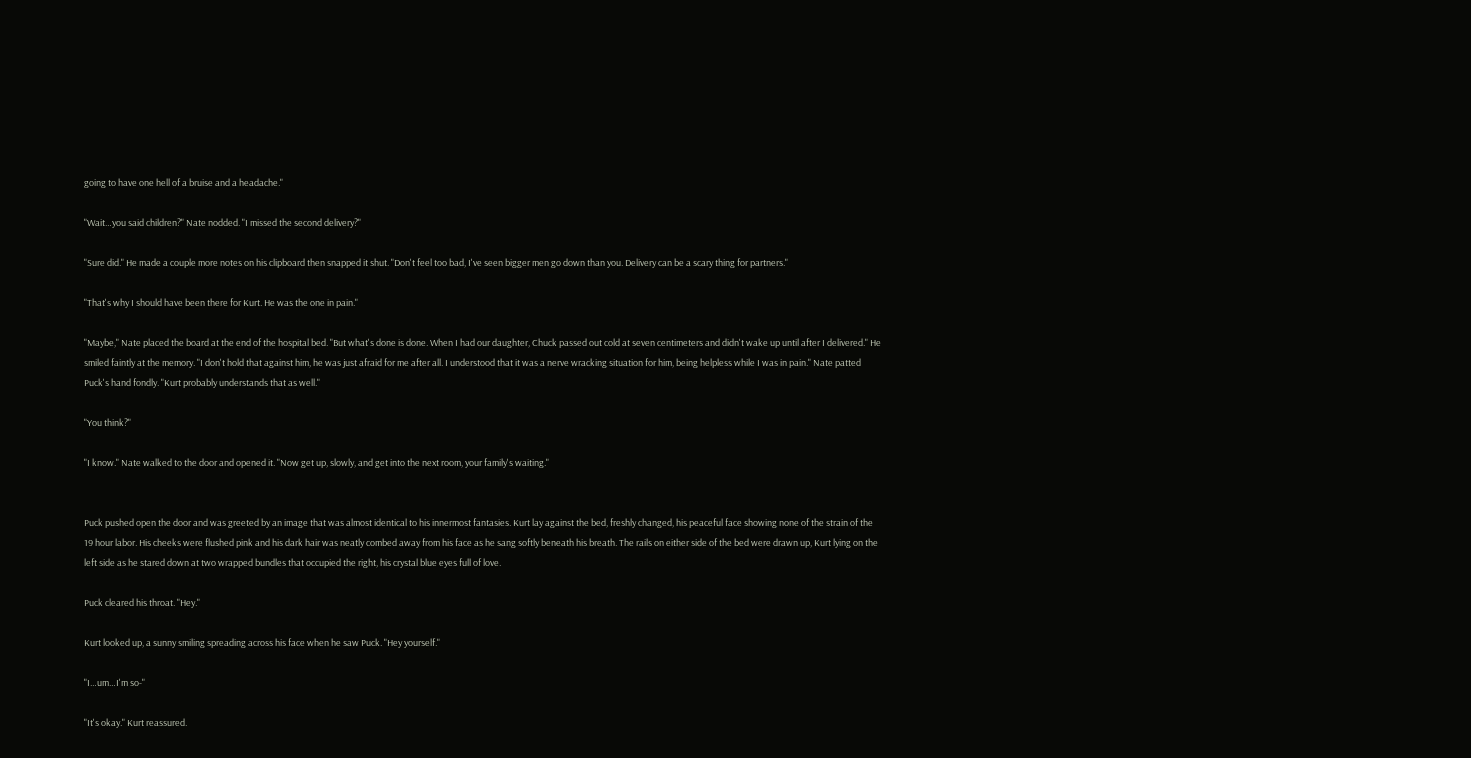going to have one hell of a bruise and a headache."

"Wait…you said children?" Nate nodded. "I missed the second delivery?"

"Sure did." He made a couple more notes on his clipboard then snapped it shut. "Don't feel too bad, I've seen bigger men go down than you. Delivery can be a scary thing for partners."

"That's why I should have been there for Kurt. He was the one in pain."

"Maybe," Nate placed the board at the end of the hospital bed. "But what's done is done. When I had our daughter, Chuck passed out cold at seven centimeters and didn't wake up until after I delivered." He smiled faintly at the memory. "I don't hold that against him, he was just afraid for me after all. I understood that it was a nerve wracking situation for him, being helpless while I was in pain." Nate patted Puck's hand fondly. "Kurt probably understands that as well."

"You think?"

"I know." Nate walked to the door and opened it. "Now get up, slowly, and get into the next room, your family's waiting."


Puck pushed open the door and was greeted by an image that was almost identical to his innermost fantasies. Kurt lay against the bed, freshly changed, his peaceful face showing none of the strain of the 19 hour labor. His cheeks were flushed pink and his dark hair was neatly combed away from his face as he sang softly beneath his breath. The rails on either side of the bed were drawn up, Kurt lying on the left side as he stared down at two wrapped bundles that occupied the right, his crystal blue eyes full of love.

Puck cleared his throat. "Hey."

Kurt looked up, a sunny smiling spreading across his face when he saw Puck. "Hey yourself."

"I…um…I'm so-"

"It's okay." Kurt reassured.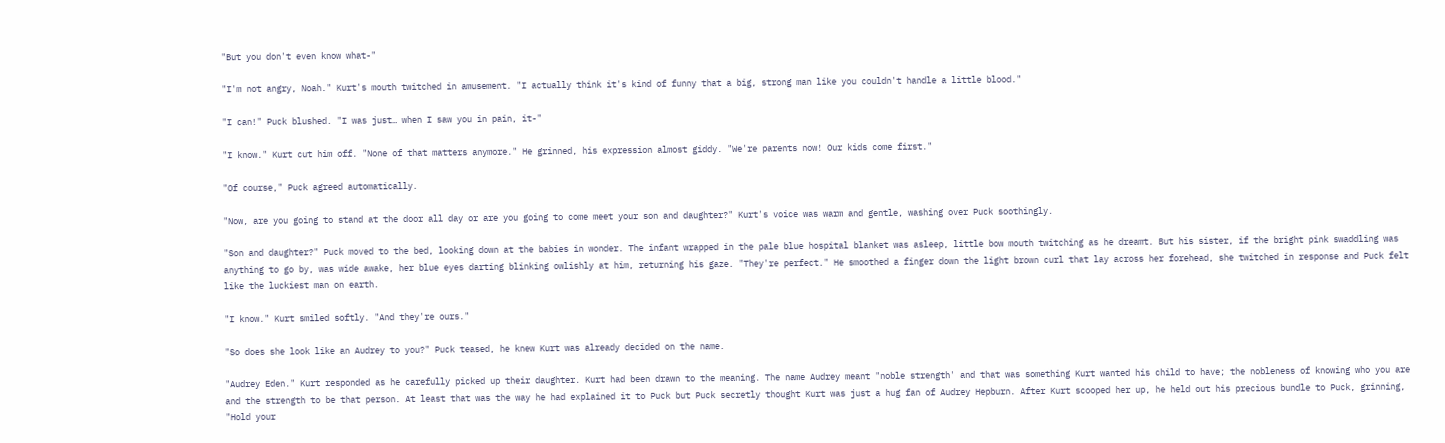"But you don't even know what-"

"I'm not angry, Noah." Kurt's mouth twitched in amusement. "I actually think it's kind of funny that a big, strong man like you couldn't handle a little blood."

"I can!" Puck blushed. "I was just… when I saw you in pain, it-"

"I know." Kurt cut him off. "None of that matters anymore." He grinned, his expression almost giddy. "We're parents now! Our kids come first."

"Of course," Puck agreed automatically.

"Now, are you going to stand at the door all day or are you going to come meet your son and daughter?" Kurt's voice was warm and gentle, washing over Puck soothingly.

"Son and daughter?" Puck moved to the bed, looking down at the babies in wonder. The infant wrapped in the pale blue hospital blanket was asleep, little bow mouth twitching as he dreamt. But his sister, if the bright pink swaddling was anything to go by, was wide awake, her blue eyes darting blinking owlishly at him, returning his gaze. "They're perfect." He smoothed a finger down the light brown curl that lay across her forehead, she twitched in response and Puck felt like the luckiest man on earth.

"I know." Kurt smiled softly. "And they're ours."

"So does she look like an Audrey to you?" Puck teased, he knew Kurt was already decided on the name.

"Audrey Eden." Kurt responded as he carefully picked up their daughter. Kurt had been drawn to the meaning. The name Audrey meant "noble strength' and that was something Kurt wanted his child to have; the nobleness of knowing who you are and the strength to be that person. At least that was the way he had explained it to Puck but Puck secretly thought Kurt was just a hug fan of Audrey Hepburn. After Kurt scooped her up, he held out his precious bundle to Puck, grinning, "Hold your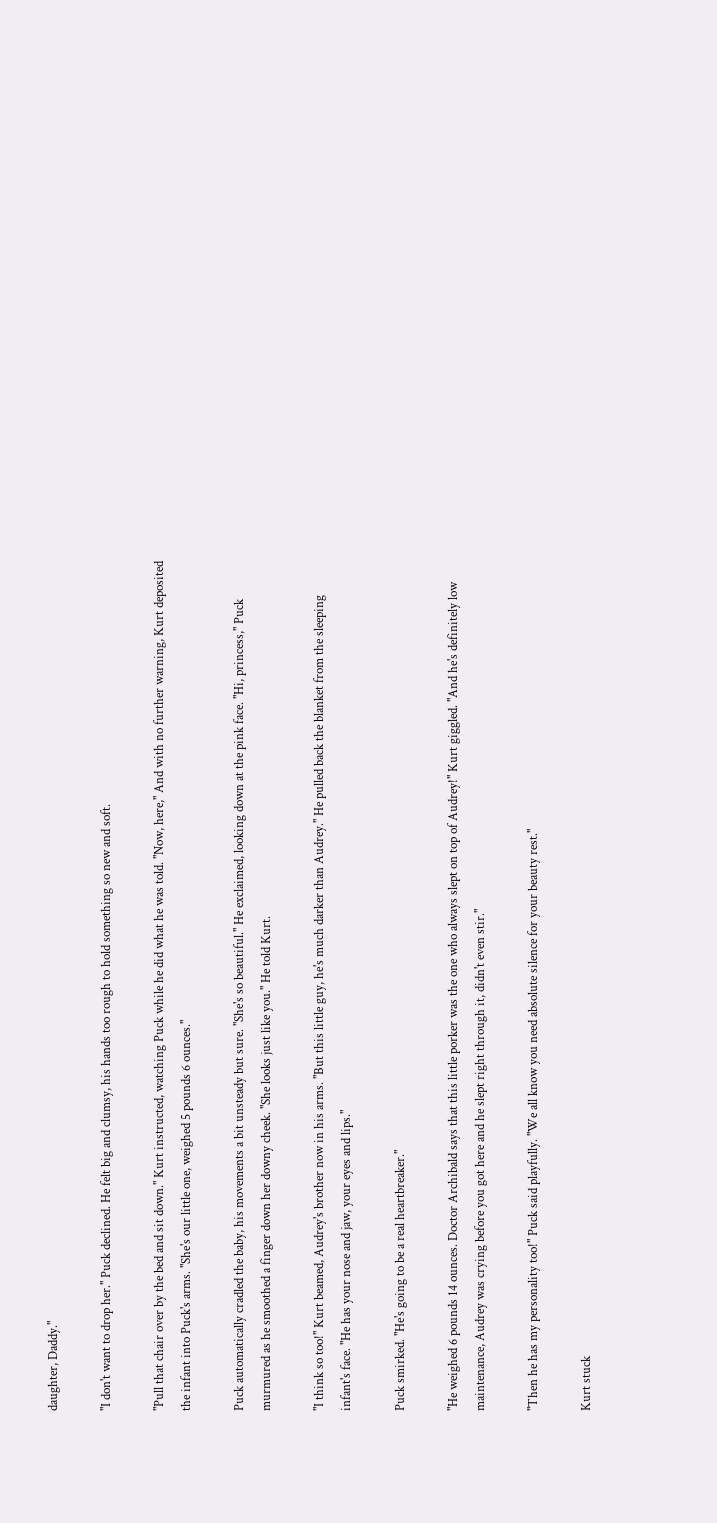daughter, Daddy."

"I don't want to drop her." Puck declined. He felt big and clumsy, his hands too rough to hold something so new and soft.

"Pull that chair over by the bed and sit down." Kurt instructed, watching Puck while he did what he was told. "Now, here," And with no further warning, Kurt deposited the infant into Puck's arms. "She's our little one, weighed 5 pounds 6 ounces."

Puck automatically cradled the baby, his movements a bit unsteady but sure. "She's so beautiful." He exclaimed, looking down at the pink face. "Hi, princess," Puck murmured as he smoothed a finger down her downy cheek. "She looks just like you." He told Kurt.

"I think so too!" Kurt beamed, Audrey's brother now in his arms. "But this little guy, he's much darker than Audrey." He pulled back the blanket from the sleeping infant's face. "He has your nose and jaw, your eyes and lips."

Puck smirked. "He's going to be a real heartbreaker."

"He weighed 6 pounds 14 ounces. Doctor Archibald says that this little porker was the one who always slept on top of Audrey!" Kurt giggled. "And he's definitely low maintenance, Audrey was crying before you got here and he slept right through it, didn't even stir."

"Then he has my personality too!" Puck said playfully. "We all know you need absolute silence for your beauty rest."

Kurt stuck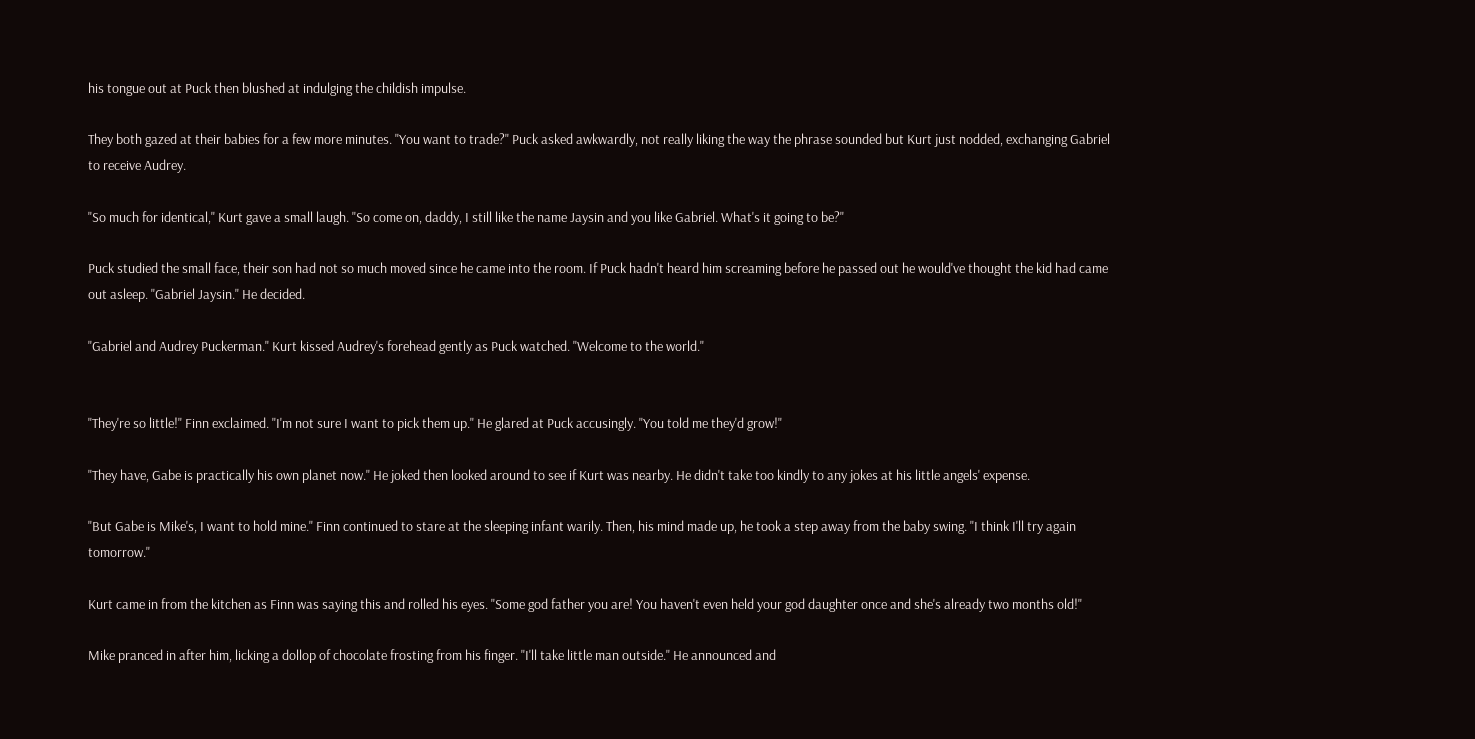his tongue out at Puck then blushed at indulging the childish impulse.

They both gazed at their babies for a few more minutes. "You want to trade?" Puck asked awkwardly, not really liking the way the phrase sounded but Kurt just nodded, exchanging Gabriel to receive Audrey.

"So much for identical," Kurt gave a small laugh. "So come on, daddy, I still like the name Jaysin and you like Gabriel. What's it going to be?"

Puck studied the small face, their son had not so much moved since he came into the room. If Puck hadn't heard him screaming before he passed out he would've thought the kid had came out asleep. "Gabriel Jaysin." He decided.

"Gabriel and Audrey Puckerman." Kurt kissed Audrey's forehead gently as Puck watched. "Welcome to the world."


"They're so little!" Finn exclaimed. "I'm not sure I want to pick them up." He glared at Puck accusingly. "You told me they'd grow!"

"They have, Gabe is practically his own planet now." He joked then looked around to see if Kurt was nearby. He didn't take too kindly to any jokes at his little angels' expense.

"But Gabe is Mike's, I want to hold mine." Finn continued to stare at the sleeping infant warily. Then, his mind made up, he took a step away from the baby swing. "I think I'll try again tomorrow."

Kurt came in from the kitchen as Finn was saying this and rolled his eyes. "Some god father you are! You haven't even held your god daughter once and she's already two months old!"

Mike pranced in after him, licking a dollop of chocolate frosting from his finger. "I'll take little man outside." He announced and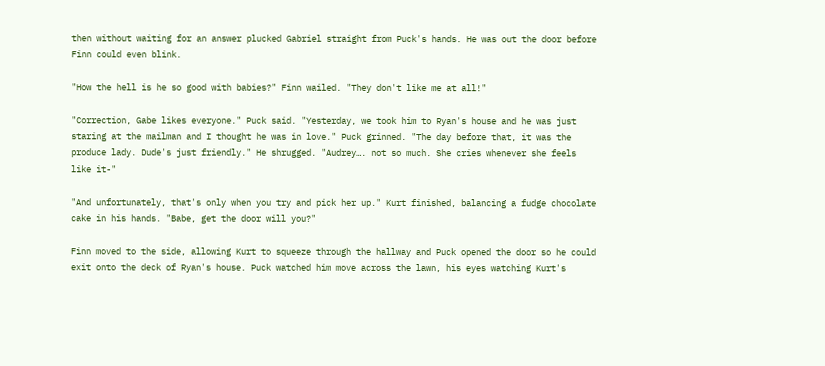then without waiting for an answer plucked Gabriel straight from Puck's hands. He was out the door before Finn could even blink.

"How the hell is he so good with babies?" Finn wailed. "They don't like me at all!"

"Correction, Gabe likes everyone." Puck said. "Yesterday, we took him to Ryan's house and he was just staring at the mailman and I thought he was in love." Puck grinned. "The day before that, it was the produce lady. Dude's just friendly." He shrugged. "Audrey…. not so much. She cries whenever she feels like it-"

"And unfortunately, that's only when you try and pick her up." Kurt finished, balancing a fudge chocolate cake in his hands. "Babe, get the door will you?"

Finn moved to the side, allowing Kurt to squeeze through the hallway and Puck opened the door so he could exit onto the deck of Ryan's house. Puck watched him move across the lawn, his eyes watching Kurt's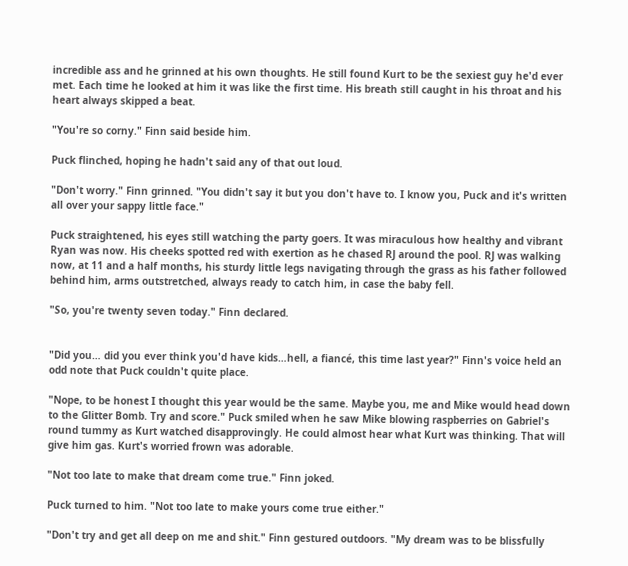incredible ass and he grinned at his own thoughts. He still found Kurt to be the sexiest guy he'd ever met. Each time he looked at him it was like the first time. His breath still caught in his throat and his heart always skipped a beat.

"You're so corny." Finn said beside him.

Puck flinched, hoping he hadn't said any of that out loud.

"Don't worry." Finn grinned. "You didn't say it but you don't have to. I know you, Puck and it's written all over your sappy little face."

Puck straightened, his eyes still watching the party goers. It was miraculous how healthy and vibrant Ryan was now. His cheeks spotted red with exertion as he chased RJ around the pool. RJ was walking now, at 11 and a half months, his sturdy little legs navigating through the grass as his father followed behind him, arms outstretched, always ready to catch him, in case the baby fell.

"So, you're twenty seven today." Finn declared.


"Did you… did you ever think you'd have kids…hell, a fiancé, this time last year?" Finn's voice held an odd note that Puck couldn't quite place.

"Nope, to be honest I thought this year would be the same. Maybe you, me and Mike would head down to the Glitter Bomb. Try and score." Puck smiled when he saw Mike blowing raspberries on Gabriel's round tummy as Kurt watched disapprovingly. He could almost hear what Kurt was thinking. That will give him gas. Kurt's worried frown was adorable.

"Not too late to make that dream come true." Finn joked.

Puck turned to him. "Not too late to make yours come true either."

"Don't try and get all deep on me and shit." Finn gestured outdoors. "My dream was to be blissfully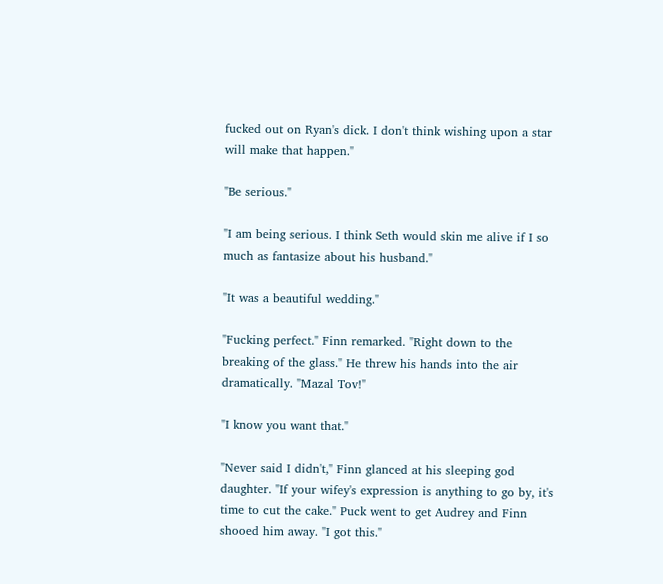fucked out on Ryan's dick. I don't think wishing upon a star will make that happen."

"Be serious."

"I am being serious. I think Seth would skin me alive if I so much as fantasize about his husband."

"It was a beautiful wedding."

"Fucking perfect." Finn remarked. "Right down to the breaking of the glass." He threw his hands into the air dramatically. "Mazal Tov!"

"I know you want that."

"Never said I didn't," Finn glanced at his sleeping god daughter. "If your wifey's expression is anything to go by, it's time to cut the cake." Puck went to get Audrey and Finn shooed him away. "I got this."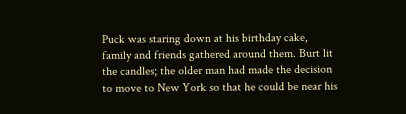Puck was staring down at his birthday cake, family and friends gathered around them. Burt lit the candles; the older man had made the decision to move to New York so that he could be near his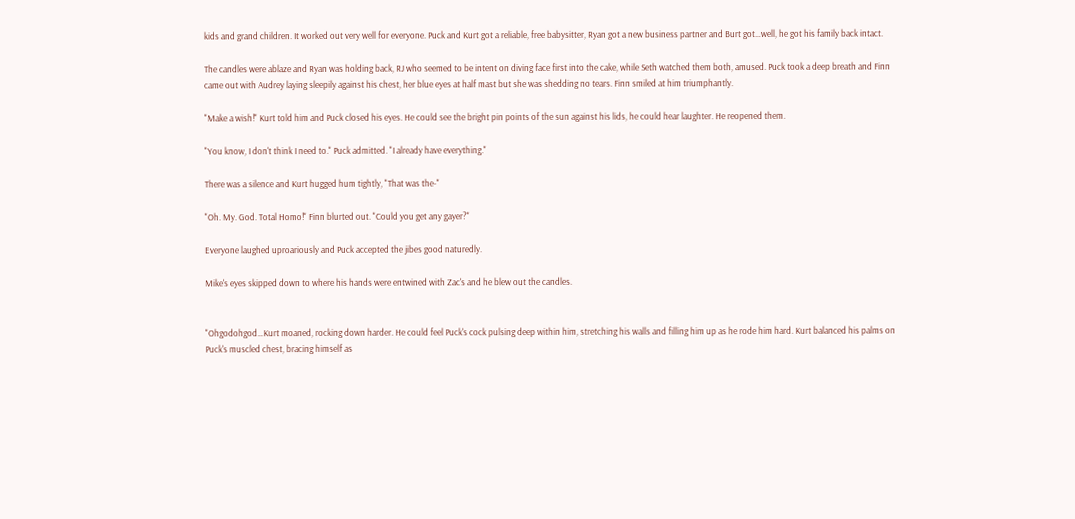kids and grand children. It worked out very well for everyone. Puck and Kurt got a reliable, free babysitter, Ryan got a new business partner and Burt got…well, he got his family back intact.

The candles were ablaze and Ryan was holding back, RJ who seemed to be intent on diving face first into the cake, while Seth watched them both, amused. Puck took a deep breath and Finn came out with Audrey laying sleepily against his chest, her blue eyes at half mast but she was shedding no tears. Finn smiled at him triumphantly.

"Make a wish!" Kurt told him and Puck closed his eyes. He could see the bright pin points of the sun against his lids, he could hear laughter. He reopened them.

"You know, I don't think I need to." Puck admitted. "I already have everything."

There was a silence and Kurt hugged hum tightly, "That was the-"

"Oh. My. God. Total Homo!" Finn blurted out. "Could you get any gayer?"

Everyone laughed uproariously and Puck accepted the jibes good naturedly.

Mike's eyes skipped down to where his hands were entwined with Zac's and he blew out the candles.


"Ohgodohgod…Kurt moaned, rocking down harder. He could feel Puck's cock pulsing deep within him, stretching his walls and filling him up as he rode him hard. Kurt balanced his palms on Puck's muscled chest, bracing himself as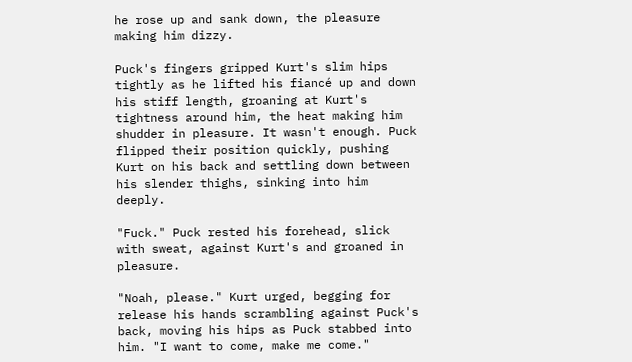he rose up and sank down, the pleasure making him dizzy.

Puck's fingers gripped Kurt's slim hips tightly as he lifted his fiancé up and down his stiff length, groaning at Kurt's tightness around him, the heat making him shudder in pleasure. It wasn't enough. Puck flipped their position quickly, pushing Kurt on his back and settling down between his slender thighs, sinking into him deeply.

"Fuck." Puck rested his forehead, slick with sweat, against Kurt's and groaned in pleasure.

"Noah, please." Kurt urged, begging for release his hands scrambling against Puck's back, moving his hips as Puck stabbed into him. "I want to come, make me come."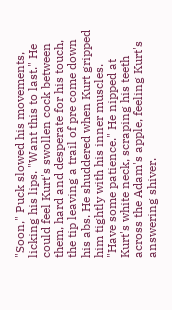"Soon," Puck slowed his movements, licking his lips. "Want this to last." He could feel Kurt's swollen cock between them, hard and desperate for his touch, the tip leaving a trail of pre come down his abs. He shuddered when Kurt gripped him tightly with his inner muscles. "Have some patience." He nipped at Kurt's white neck, scraping his teeth across the Adam's apple, feeling Kurt's answering shiver.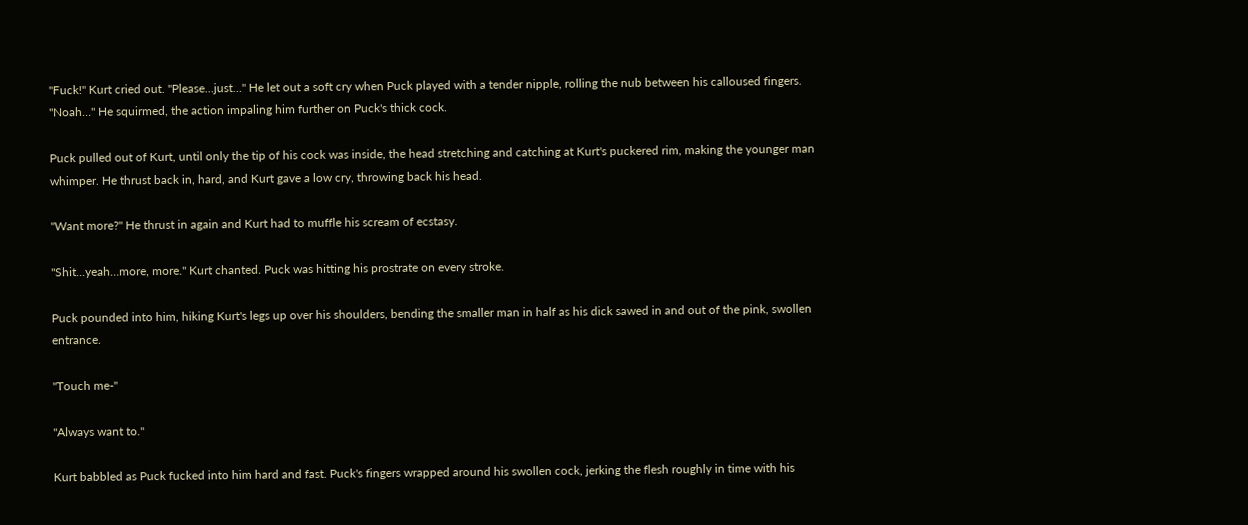"Fuck!" Kurt cried out. "Please…just…" He let out a soft cry when Puck played with a tender nipple, rolling the nub between his calloused fingers. "Noah…" He squirmed, the action impaling him further on Puck's thick cock.

Puck pulled out of Kurt, until only the tip of his cock was inside, the head stretching and catching at Kurt's puckered rim, making the younger man whimper. He thrust back in, hard, and Kurt gave a low cry, throwing back his head.

"Want more?" He thrust in again and Kurt had to muffle his scream of ecstasy.

"Shit...yeah…more, more." Kurt chanted. Puck was hitting his prostrate on every stroke.

Puck pounded into him, hiking Kurt's legs up over his shoulders, bending the smaller man in half as his dick sawed in and out of the pink, swollen entrance.

"Touch me-"

"Always want to."

Kurt babbled as Puck fucked into him hard and fast. Puck's fingers wrapped around his swollen cock, jerking the flesh roughly in time with his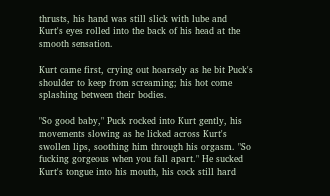thrusts, his hand was still slick with lube and Kurt's eyes rolled into the back of his head at the smooth sensation.

Kurt came first, crying out hoarsely as he bit Puck's shoulder to keep from screaming; his hot come splashing between their bodies.

"So good baby," Puck rocked into Kurt gently, his movements slowing as he licked across Kurt's swollen lips, soothing him through his orgasm. "So fucking gorgeous when you fall apart." He sucked Kurt's tongue into his mouth, his cock still hard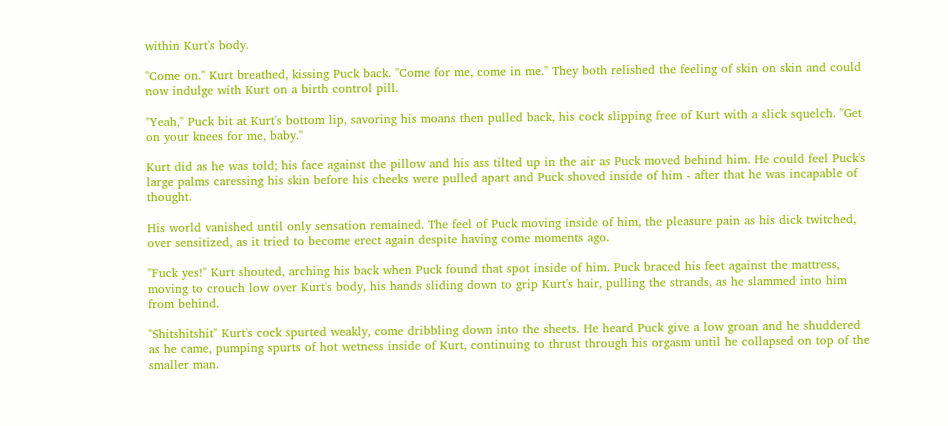within Kurt's body.

"Come on." Kurt breathed, kissing Puck back. "Come for me, come in me." They both relished the feeling of skin on skin and could now indulge with Kurt on a birth control pill.

"Yeah," Puck bit at Kurt's bottom lip, savoring his moans then pulled back, his cock slipping free of Kurt with a slick squelch. "Get on your knees for me, baby."

Kurt did as he was told; his face against the pillow and his ass tilted up in the air as Puck moved behind him. He could feel Puck's large palms caressing his skin before his cheeks were pulled apart and Puck shoved inside of him - after that he was incapable of thought.

His world vanished until only sensation remained. The feel of Puck moving inside of him, the pleasure pain as his dick twitched, over sensitized, as it tried to become erect again despite having come moments ago.

"Fuck yes!" Kurt shouted, arching his back when Puck found that spot inside of him. Puck braced his feet against the mattress, moving to crouch low over Kurt's body, his hands sliding down to grip Kurt's hair, pulling the strands, as he slammed into him from behind.

"Shitshitshit" Kurt's cock spurted weakly, come dribbling down into the sheets. He heard Puck give a low groan and he shuddered as he came, pumping spurts of hot wetness inside of Kurt, continuing to thrust through his orgasm until he collapsed on top of the smaller man.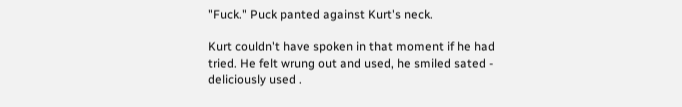"Fuck." Puck panted against Kurt's neck.

Kurt couldn't have spoken in that moment if he had tried. He felt wrung out and used, he smiled sated - deliciously used .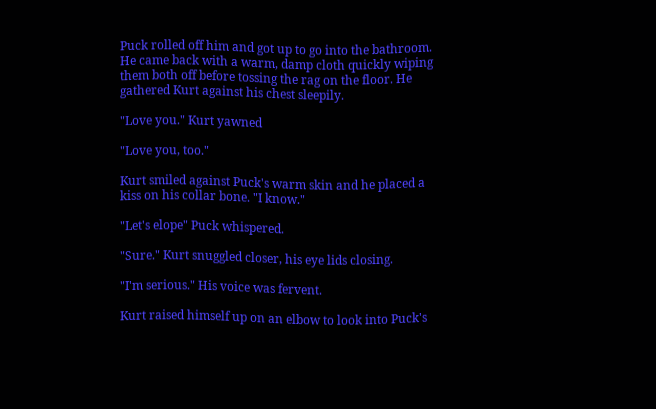Puck rolled off him and got up to go into the bathroom. He came back with a warm, damp cloth quickly wiping them both off before tossing the rag on the floor. He gathered Kurt against his chest sleepily.

"Love you." Kurt yawned

"Love you, too."

Kurt smiled against Puck's warm skin and he placed a kiss on his collar bone. "I know."

"Let's elope" Puck whispered.

"Sure." Kurt snuggled closer, his eye lids closing.

"I'm serious." His voice was fervent.

Kurt raised himself up on an elbow to look into Puck's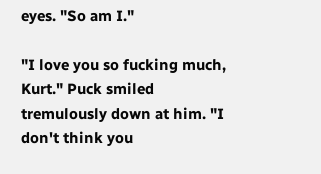eyes. "So am I."

"I love you so fucking much, Kurt." Puck smiled tremulously down at him. "I don't think you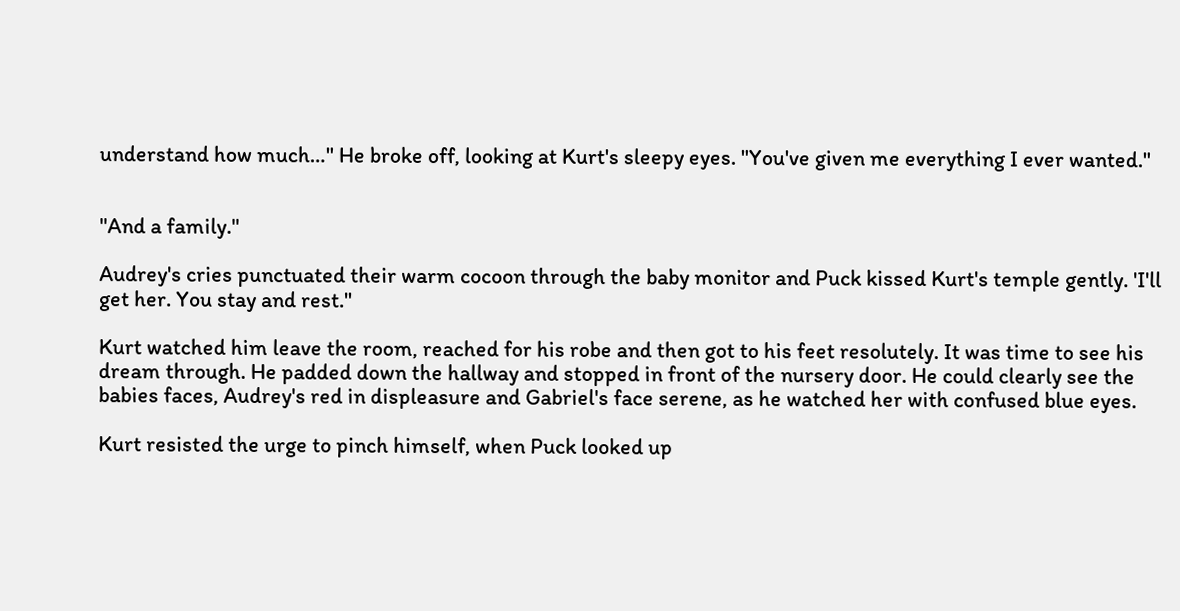understand how much…" He broke off, looking at Kurt's sleepy eyes. "You've given me everything I ever wanted."


"And a family."

Audrey's cries punctuated their warm cocoon through the baby monitor and Puck kissed Kurt's temple gently. 'I'll get her. You stay and rest."

Kurt watched him leave the room, reached for his robe and then got to his feet resolutely. It was time to see his dream through. He padded down the hallway and stopped in front of the nursery door. He could clearly see the babies faces, Audrey's red in displeasure and Gabriel's face serene, as he watched her with confused blue eyes.

Kurt resisted the urge to pinch himself, when Puck looked up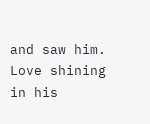and saw him. Love shining in his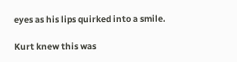eyes as his lips quirked into a smile.

Kurt knew this was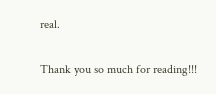real.


Thank you so much for reading!!!